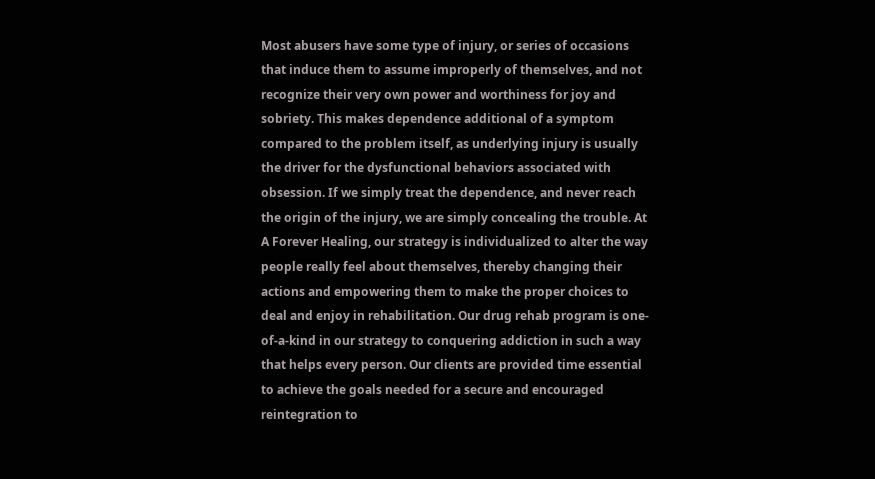Most abusers have some type of injury, or series of occasions that induce them to assume improperly of themselves, and not recognize their very own power and worthiness for joy and sobriety. This makes dependence additional of a symptom compared to the problem itself, as underlying injury is usually the driver for the dysfunctional behaviors associated with obsession. If we simply treat the dependence, and never reach the origin of the injury, we are simply concealing the trouble. At A Forever Healing, our strategy is individualized to alter the way people really feel about themselves, thereby changing their actions and empowering them to make the proper choices to deal and enjoy in rehabilitation. Our drug rehab program is one-of-a-kind in our strategy to conquering addiction in such a way that helps every person. Our clients are provided time essential to achieve the goals needed for a secure and encouraged reintegration to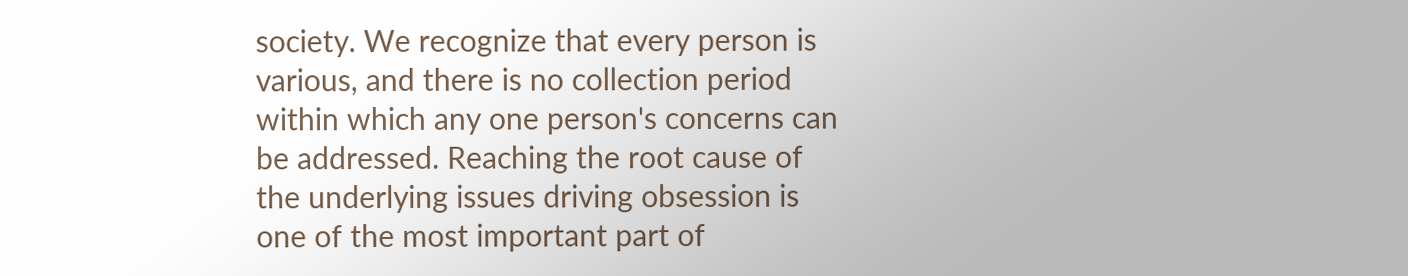society. We recognize that every person is various, and there is no collection period within which any one person's concerns can be addressed. Reaching the root cause of the underlying issues driving obsession is one of the most important part of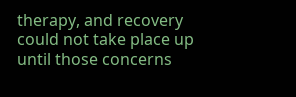therapy, and recovery could not take place up until those concerns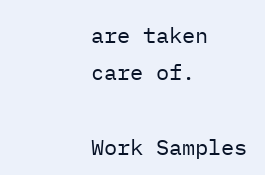are taken care of.

Work Samples